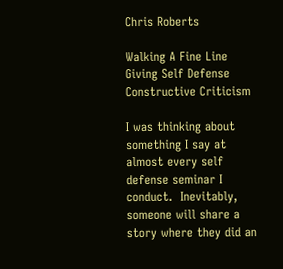Chris Roberts

Walking A Fine Line Giving Self Defense Constructive Criticism

I was thinking about something I say at almost every self defense seminar I conduct.  Inevitably, someone will share a story where they did an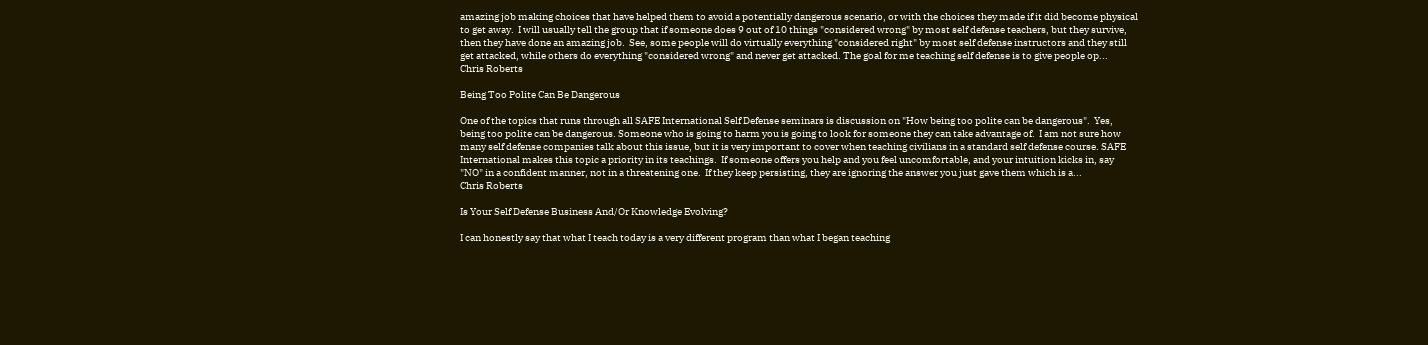amazing job making choices that have helped them to avoid a potentially dangerous scenario, or with the choices they made if it did become physical to get away.  I will usually tell the group that if someone does 9 out of 10 things "considered wrong" by most self defense teachers, but they survive, then they have done an amazing job.  See, some people will do virtually everything "considered right" by most self defense instructors and they still get attacked, while others do everything "considered wrong" and never get attacked. The goal for me teaching self defense is to give people op...
Chris Roberts

Being Too Polite Can Be Dangerous

One of the topics that runs through all SAFE International Self Defense seminars is discussion on "How being too polite can be dangerous".  Yes, being too polite can be dangerous. Someone who is going to harm you is going to look for someone they can take advantage of.  I am not sure how many self defense companies talk about this issue, but it is very important to cover when teaching civilians in a standard self defense course. SAFE International makes this topic a priority in its teachings.  If someone offers you help and you feel uncomfortable, and your intuition kicks in, say "NO" in a confident manner, not in a threatening one.  If they keep persisting, they are ignoring the answer you just gave them which is a...
Chris Roberts

Is Your Self Defense Business And/Or Knowledge Evolving?

I can honestly say that what I teach today is a very different program than what I began teaching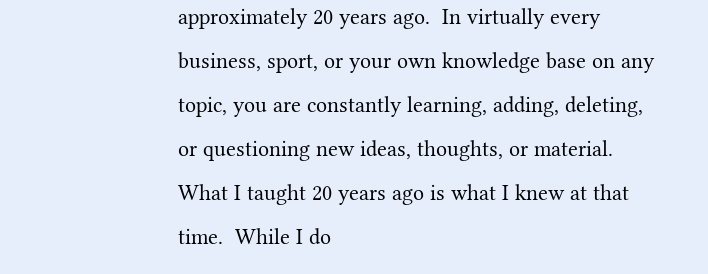approximately 20 years ago.  In virtually every business, sport, or your own knowledge base on any topic, you are constantly learning, adding, deleting, or questioning new ideas, thoughts, or material.  What I taught 20 years ago is what I knew at that time.  While I do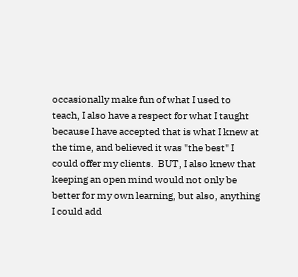occasionally make fun of what I used to teach, I also have a respect for what I taught because I have accepted that is what I knew at the time, and believed it was "the best" I could offer my clients.  BUT, I also knew that keeping an open mind would not only be better for my own learning, but also, anything I could add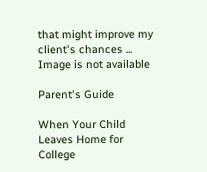that might improve my client's chances ...
Image is not available

Parent's Guide

When Your Child Leaves Home for College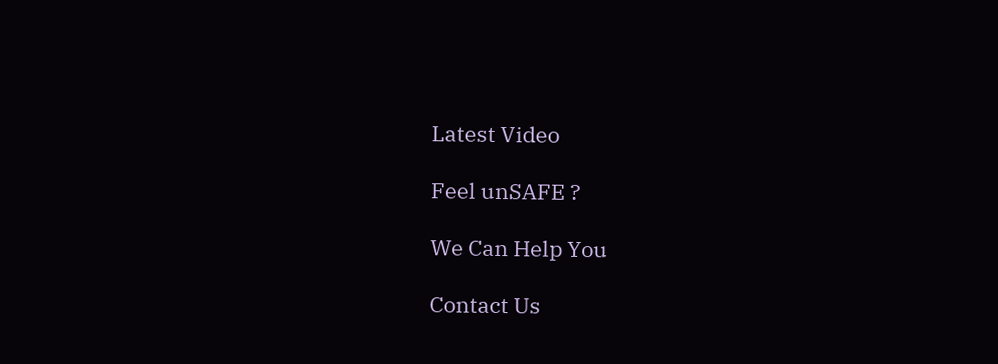Latest Video

Feel unSAFE ?

We Can Help You

Contact Us